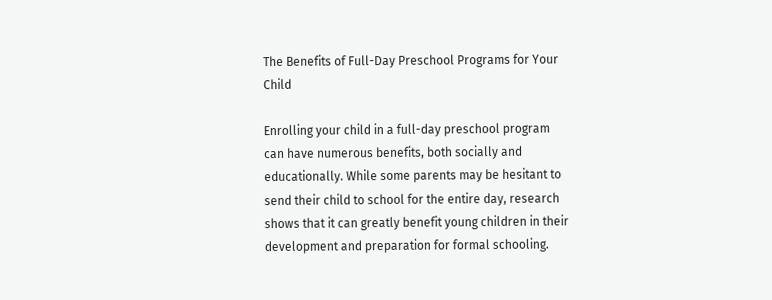The Benefits of Full-Day Preschool Programs for Your Child

Enrolling your child in a full-day preschool program can have numerous benefits, both socially and educationally. While some parents may be hesitant to send their child to school for the entire day, research shows that it can greatly benefit young children in their development and preparation for formal schooling.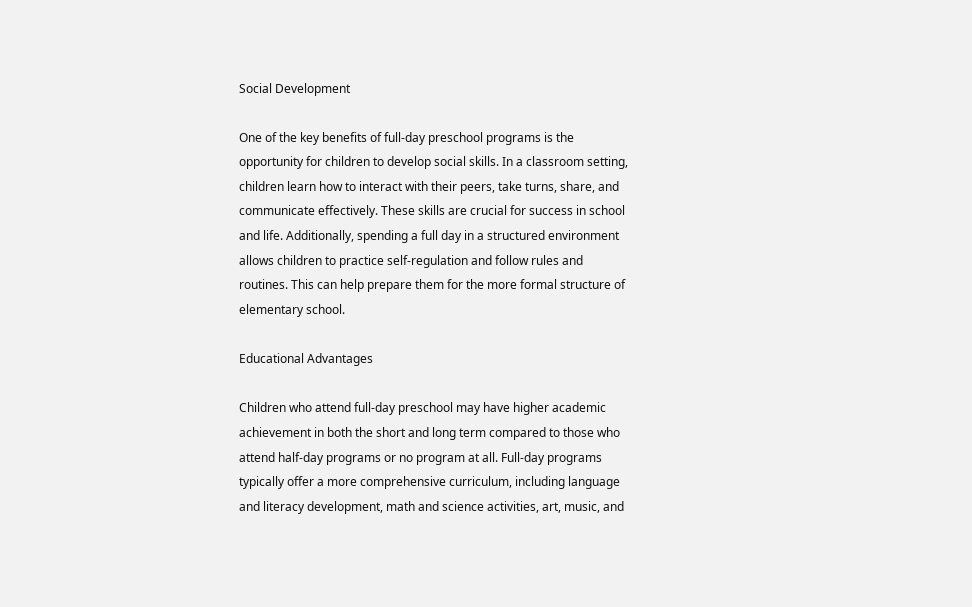Social Development

One of the key benefits of full-day preschool programs is the opportunity for children to develop social skills. In a classroom setting, children learn how to interact with their peers, take turns, share, and communicate effectively. These skills are crucial for success in school and life. Additionally, spending a full day in a structured environment allows children to practice self-regulation and follow rules and routines. This can help prepare them for the more formal structure of elementary school.

Educational Advantages

Children who attend full-day preschool may have higher academic achievement in both the short and long term compared to those who attend half-day programs or no program at all. Full-day programs typically offer a more comprehensive curriculum, including language and literacy development, math and science activities, art, music, and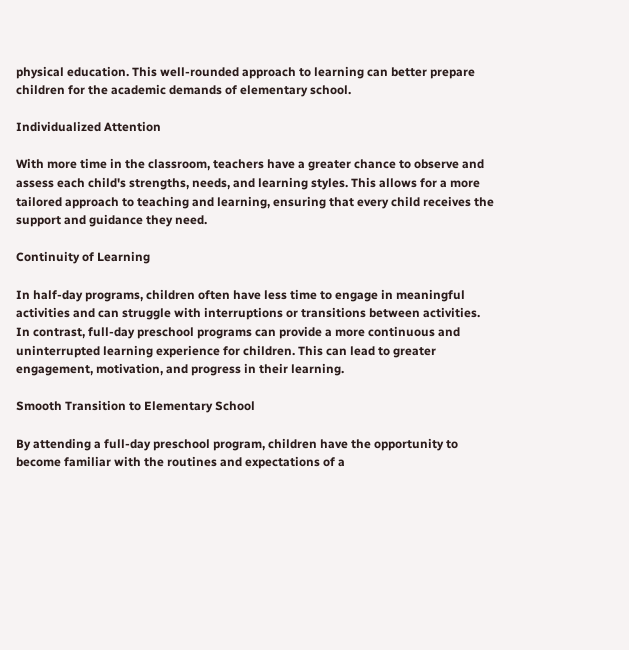physical education. This well-rounded approach to learning can better prepare children for the academic demands of elementary school.

Individualized Attention

With more time in the classroom, teachers have a greater chance to observe and assess each child's strengths, needs, and learning styles. This allows for a more tailored approach to teaching and learning, ensuring that every child receives the support and guidance they need.

Continuity of Learning

In half-day programs, children often have less time to engage in meaningful activities and can struggle with interruptions or transitions between activities. In contrast, full-day preschool programs can provide a more continuous and uninterrupted learning experience for children. This can lead to greater engagement, motivation, and progress in their learning.

Smooth Transition to Elementary School

By attending a full-day preschool program, children have the opportunity to become familiar with the routines and expectations of a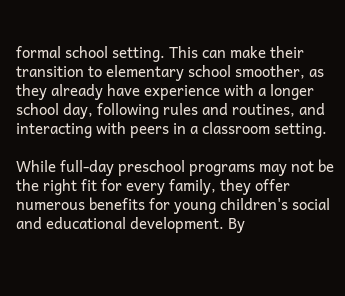formal school setting. This can make their transition to elementary school smoother, as they already have experience with a longer school day, following rules and routines, and interacting with peers in a classroom setting.

While full-day preschool programs may not be the right fit for every family, they offer numerous benefits for young children's social and educational development. By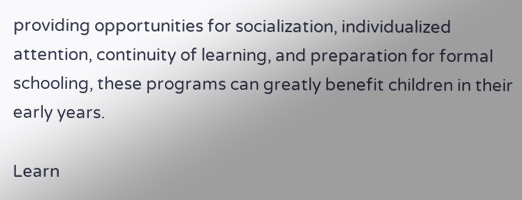providing opportunities for socialization, individualized attention, continuity of learning, and preparation for formal schooling, these programs can greatly benefit children in their early years.

Learn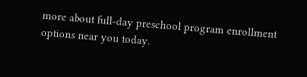more about full-day preschool program enrollment options near you today.